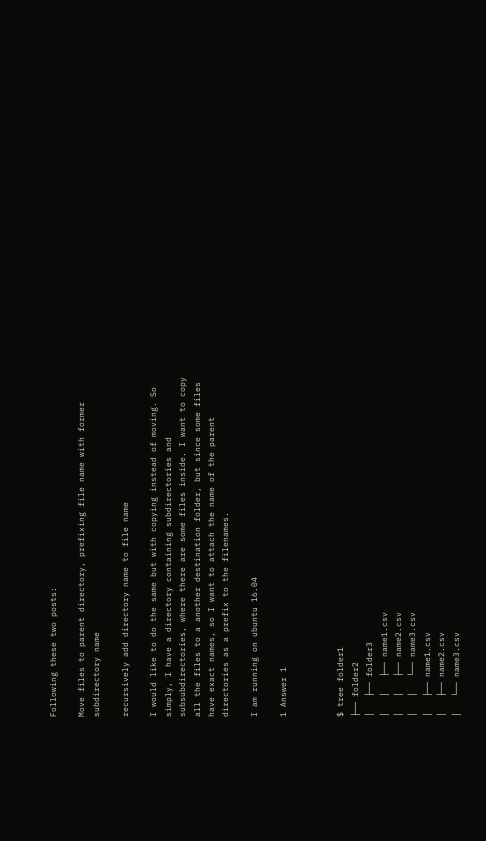Following these two posts:

Move files to parent directory, prefixing file name with former subdirectory name

recursively add directory name to file name

I would like to do the same but with copying instead of moving. So simply, I have a directory containing subdirectories and subsubdirectories, where there are some files inside. I want to copy all the files to a another destination folder, but since some files have exact names, so I want to attach the name of the parent directories as a prefix to the filenames.

I am running on ubuntu 16.04

1 Answer 1



$ tree folder1
├── folder2
│   ├── folder3
│   │   ├── name1.csv
│   │   ├── name2.csv
│   │   └── name3.csv
│   ├── name1.csv
│   ├── name2.csv
│   └── name3.csv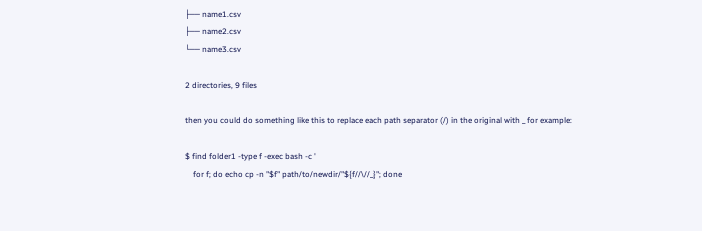├── name1.csv
├── name2.csv
└── name3.csv

2 directories, 9 files

then you could do something like this to replace each path separator (/) in the original with _ for example:

$ find folder1 -type f -exec bash -c '
    for f; do echo cp -n "$f" path/to/newdir/"${f//\//_}"; done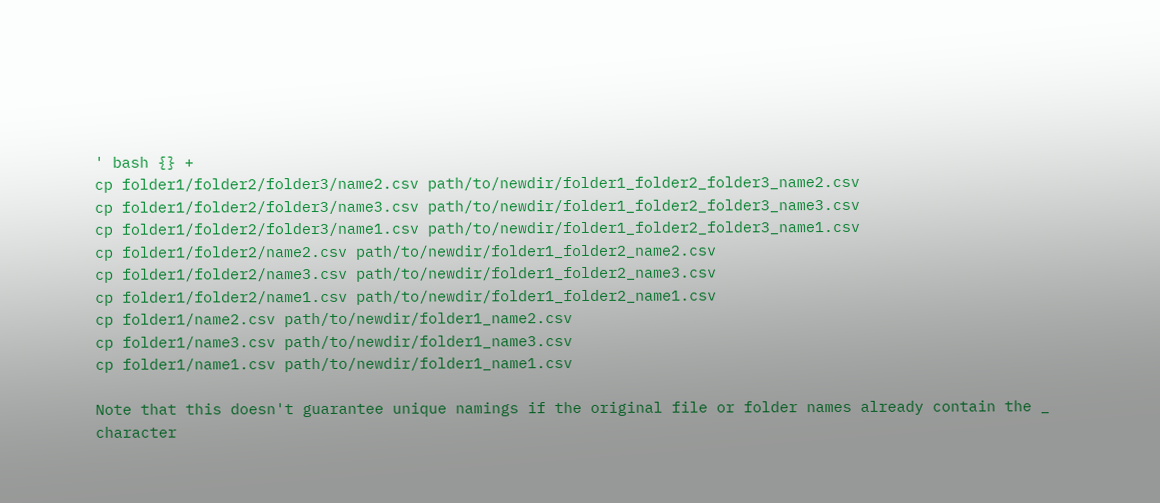' bash {} +
cp folder1/folder2/folder3/name2.csv path/to/newdir/folder1_folder2_folder3_name2.csv
cp folder1/folder2/folder3/name3.csv path/to/newdir/folder1_folder2_folder3_name3.csv
cp folder1/folder2/folder3/name1.csv path/to/newdir/folder1_folder2_folder3_name1.csv
cp folder1/folder2/name2.csv path/to/newdir/folder1_folder2_name2.csv
cp folder1/folder2/name3.csv path/to/newdir/folder1_folder2_name3.csv
cp folder1/folder2/name1.csv path/to/newdir/folder1_folder2_name1.csv
cp folder1/name2.csv path/to/newdir/folder1_name2.csv
cp folder1/name3.csv path/to/newdir/folder1_name3.csv
cp folder1/name1.csv path/to/newdir/folder1_name1.csv

Note that this doesn't guarantee unique namings if the original file or folder names already contain the _ character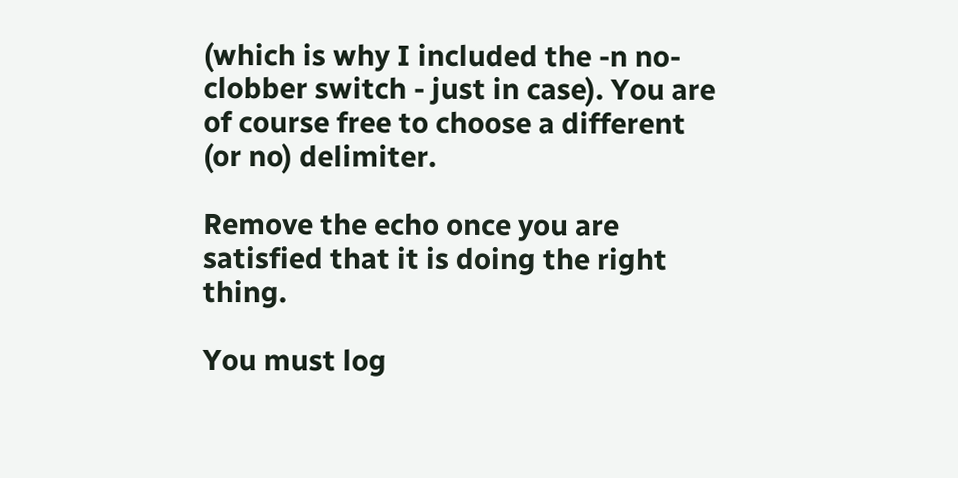(which is why I included the -n no-clobber switch - just in case). You are of course free to choose a different (or no) delimiter.

Remove the echo once you are satisfied that it is doing the right thing.

You must log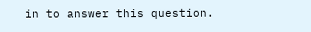in to answer this question.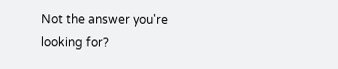Not the answer you're looking for?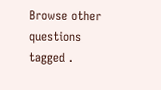Browse other questions tagged .